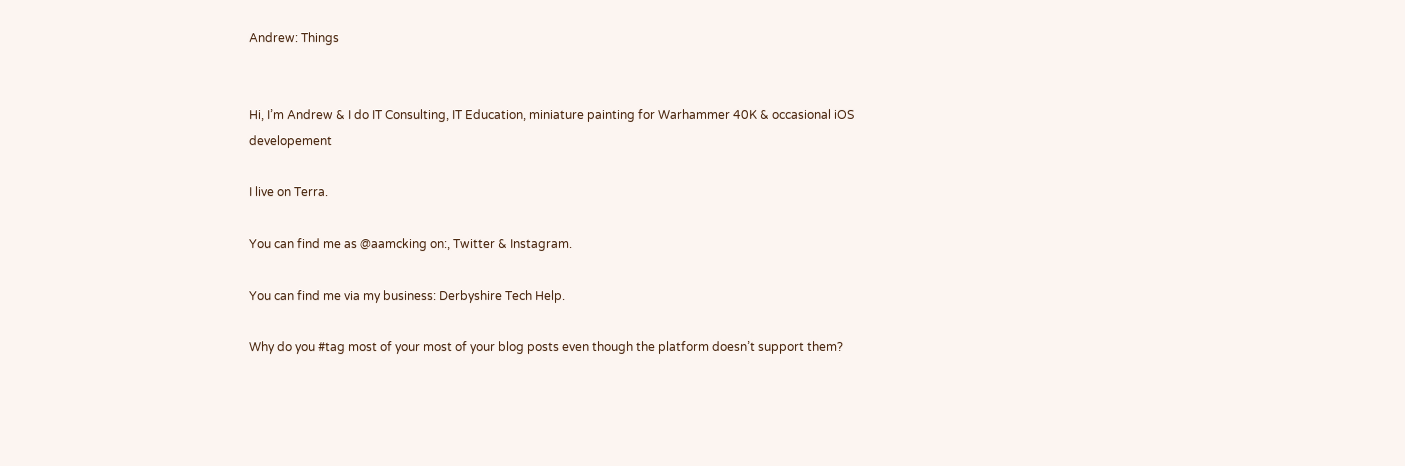Andrew: Things


Hi, I’m Andrew & I do IT Consulting, IT Education, miniature painting for Warhammer 40K & occasional iOS developement

I live on Terra.

You can find me as @aamcking on:, Twitter & Instagram.

You can find me via my business: Derbyshire Tech Help.

Why do you #tag most of your most of your blog posts even though the platform doesn’t support them?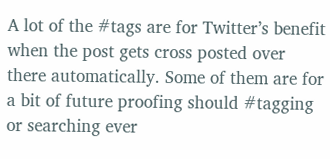A lot of the #tags are for Twitter’s benefit when the post gets cross posted over there automatically. Some of them are for a bit of future proofing should #tagging or searching ever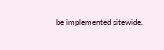be implemented sitewide.